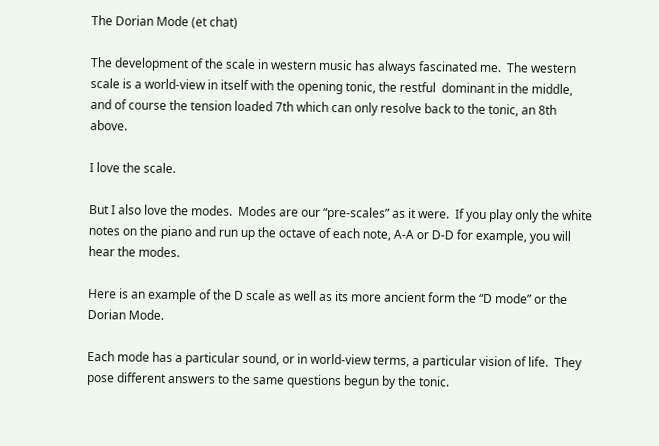The Dorian Mode (et chat)

The development of the scale in western music has always fascinated me.  The western scale is a world-view in itself with the opening tonic, the restful  dominant in the middle, and of course the tension loaded 7th which can only resolve back to the tonic, an 8th above.

I love the scale.

But I also love the modes.  Modes are our “pre-scales” as it were.  If you play only the white notes on the piano and run up the octave of each note, A-A or D-D for example, you will hear the modes.

Here is an example of the D scale as well as its more ancient form the “D mode” or the Dorian Mode.

Each mode has a particular sound, or in world-view terms, a particular vision of life.  They pose different answers to the same questions begun by the tonic.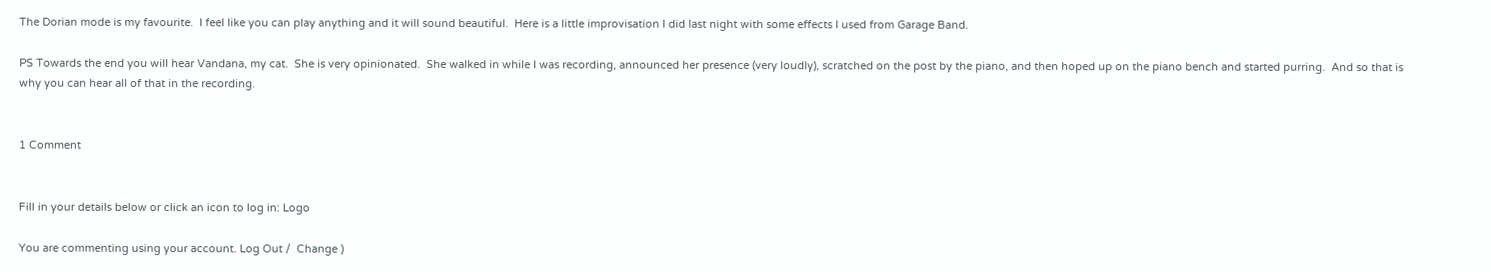The Dorian mode is my favourite.  I feel like you can play anything and it will sound beautiful.  Here is a little improvisation I did last night with some effects I used from Garage Band.

PS Towards the end you will hear Vandana, my cat.  She is very opinionated.  She walked in while I was recording, announced her presence (very loudly), scratched on the post by the piano, and then hoped up on the piano bench and started purring.  And so that is why you can hear all of that in the recording.


1 Comment


Fill in your details below or click an icon to log in: Logo

You are commenting using your account. Log Out /  Change )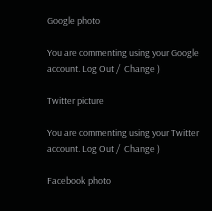Google photo

You are commenting using your Google account. Log Out /  Change )

Twitter picture

You are commenting using your Twitter account. Log Out /  Change )

Facebook photo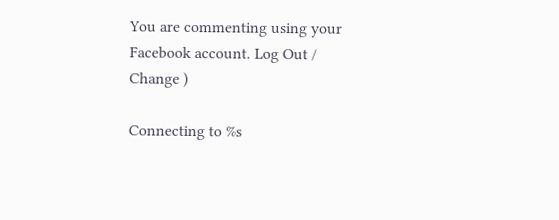You are commenting using your Facebook account. Log Out /  Change )

Connecting to %s